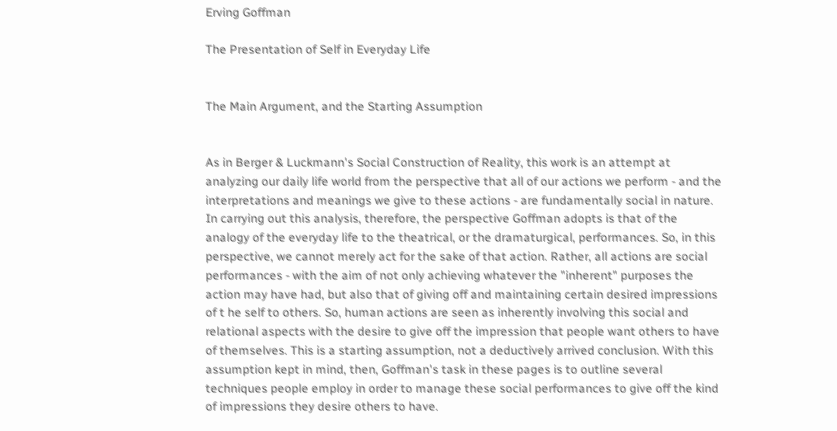Erving Goffman

The Presentation of Self in Everyday Life


The Main Argument, and the Starting Assumption


As in Berger & Luckmann's Social Construction of Reality, this work is an attempt at analyzing our daily life world from the perspective that all of our actions we perform - and the interpretations and meanings we give to these actions - are fundamentally social in nature. In carrying out this analysis, therefore, the perspective Goffman adopts is that of the analogy of the everyday life to the theatrical, or the dramaturgical, performances. So, in this perspective, we cannot merely act for the sake of that action. Rather, all actions are social performances - with the aim of not only achieving whatever the "inherent" purposes the action may have had, but also that of giving off and maintaining certain desired impressions of t he self to others. So, human actions are seen as inherently involving this social and relational aspects with the desire to give off the impression that people want others to have of themselves. This is a starting assumption, not a deductively arrived conclusion. With this assumption kept in mind, then, Goffman's task in these pages is to outline several techniques people employ in order to manage these social performances to give off the kind of impressions they desire others to have.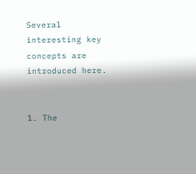Several interesting key concepts are introduced here.


1. The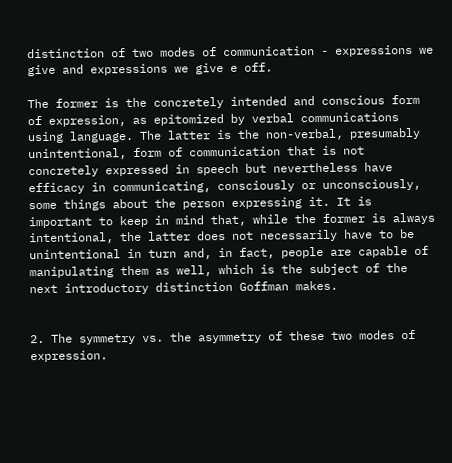distinction of two modes of communication - expressions we give and expressions we give e off.

The former is the concretely intended and conscious form of expression, as epitomized by verbal communications using language. The latter is the non-verbal, presumably unintentional, form of communication that is not concretely expressed in speech but nevertheless have efficacy in communicating, consciously or unconsciously, some things about the person expressing it. It is important to keep in mind that, while the former is always intentional, the latter does not necessarily have to be unintentional in turn and, in fact, people are capable of manipulating them as well, which is the subject of the next introductory distinction Goffman makes.


2. The symmetry vs. the asymmetry of these two modes of expression.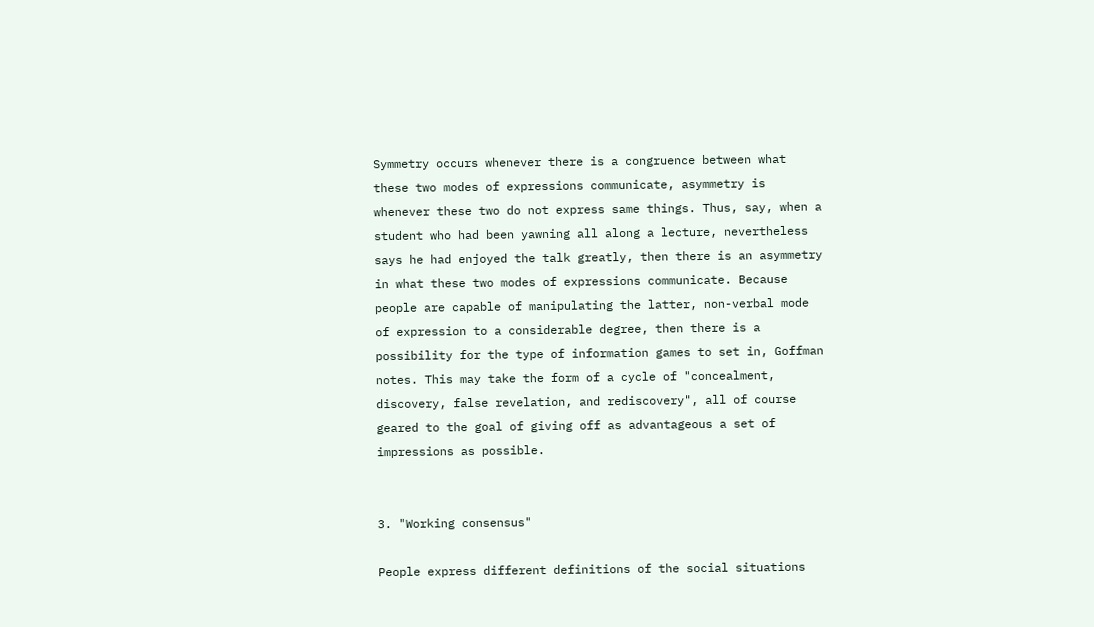Symmetry occurs whenever there is a congruence between what these two modes of expressions communicate, asymmetry is whenever these two do not express same things. Thus, say, when a student who had been yawning all along a lecture, nevertheless says he had enjoyed the talk greatly, then there is an asymmetry in what these two modes of expressions communicate. Because people are capable of manipulating the latter, non-verbal mode of expression to a considerable degree, then there is a possibility for the type of information games to set in, Goffman notes. This may take the form of a cycle of "concealment, discovery, false revelation, and rediscovery", all of course geared to the goal of giving off as advantageous a set of impressions as possible.


3. "Working consensus"

People express different definitions of the social situations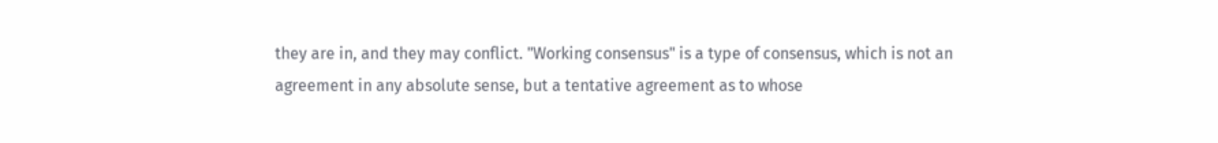they are in, and they may conflict. "Working consensus" is a type of consensus, which is not an agreement in any absolute sense, but a tentative agreement as to whose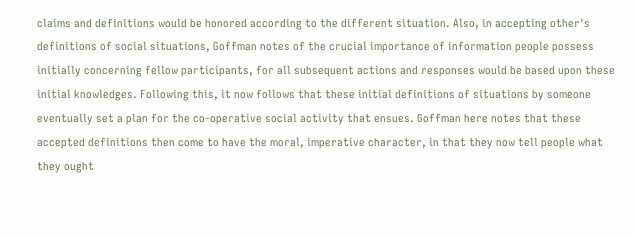claims and definitions would be honored according to the different situation. Also, in accepting other's definitions of social situations, Goffman notes of the crucial importance of information people possess initially concerning fellow participants, for all subsequent actions and responses would be based upon these initial knowledges. Following this, it now follows that these initial definitions of situations by someone eventually set a plan for the co-operative social activity that ensues. Goffman here notes that these accepted definitions then come to have the moral, imperative character, in that they now tell people what they ought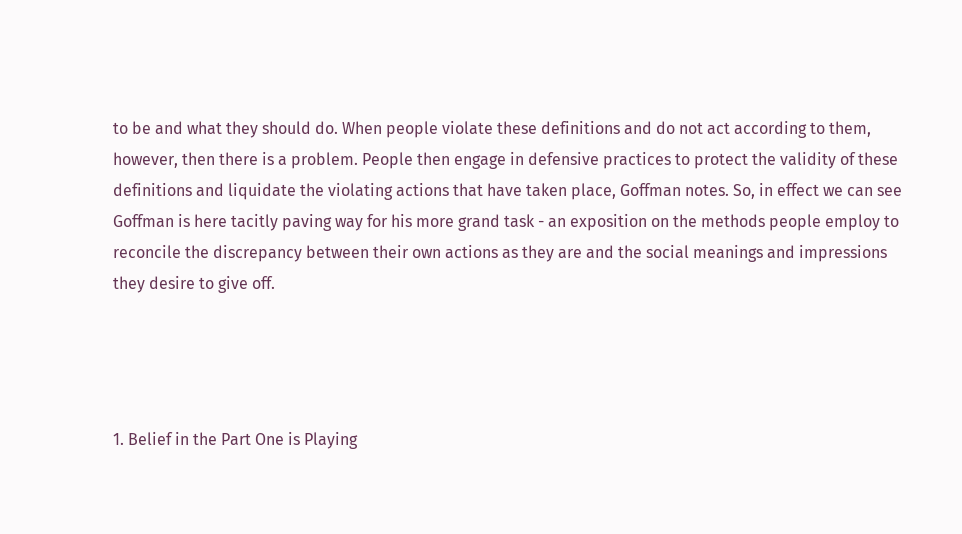to be and what they should do. When people violate these definitions and do not act according to them, however, then there is a problem. People then engage in defensive practices to protect the validity of these definitions and liquidate the violating actions that have taken place, Goffman notes. So, in effect we can see Goffman is here tacitly paving way for his more grand task - an exposition on the methods people employ to reconcile the discrepancy between their own actions as they are and the social meanings and impressions they desire to give off.




1. Belief in the Part One is Playing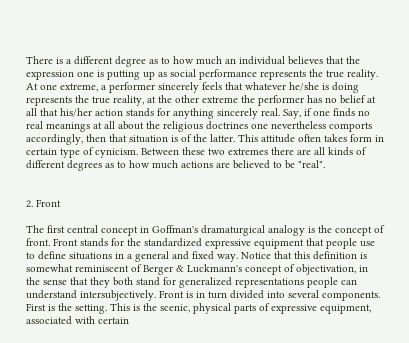There is a different degree as to how much an individual believes that the expression one is putting up as social performance represents the true reality. At one extreme, a performer sincerely feels that whatever he/she is doing represents the true reality, at the other extreme the performer has no belief at all that his/her action stands for anything sincerely real. Say, if one finds no real meanings at all about the religious doctrines one nevertheless comports accordingly, then that situation is of the latter. This attitude often takes form in certain type of cynicism. Between these two extremes there are all kinds of different degrees as to how much actions are believed to be "real".


2. Front

The first central concept in Goffman's dramaturgical analogy is the concept of front. Front stands for the standardized expressive equipment that people use to define situations in a general and fixed way. Notice that this definition is somewhat reminiscent of Berger & Luckmann's concept of objectivation, in the sense that they both stand for generalized representations people can understand intersubjectively. Front is in turn divided into several components. First is the setting. This is the scenic, physical parts of expressive equipment, associated with certain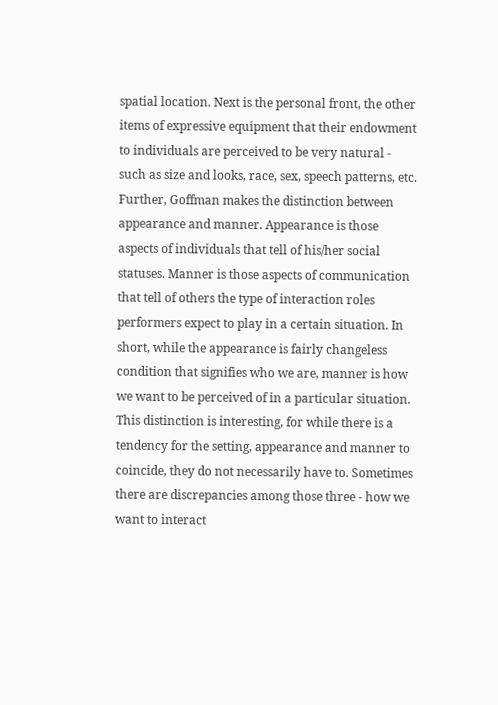spatial location. Next is the personal front, the other items of expressive equipment that their endowment to individuals are perceived to be very natural - such as size and looks, race, sex, speech patterns, etc. Further, Goffman makes the distinction between appearance and manner. Appearance is those aspects of individuals that tell of his/her social statuses. Manner is those aspects of communication that tell of others the type of interaction roles performers expect to play in a certain situation. In short, while the appearance is fairly changeless condition that signifies who we are, manner is how we want to be perceived of in a particular situation. This distinction is interesting, for while there is a tendency for the setting, appearance and manner to coincide, they do not necessarily have to. Sometimes there are discrepancies among those three - how we want to interact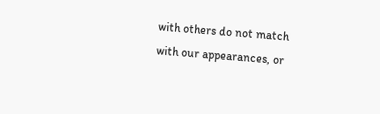with others do not match with our appearances, or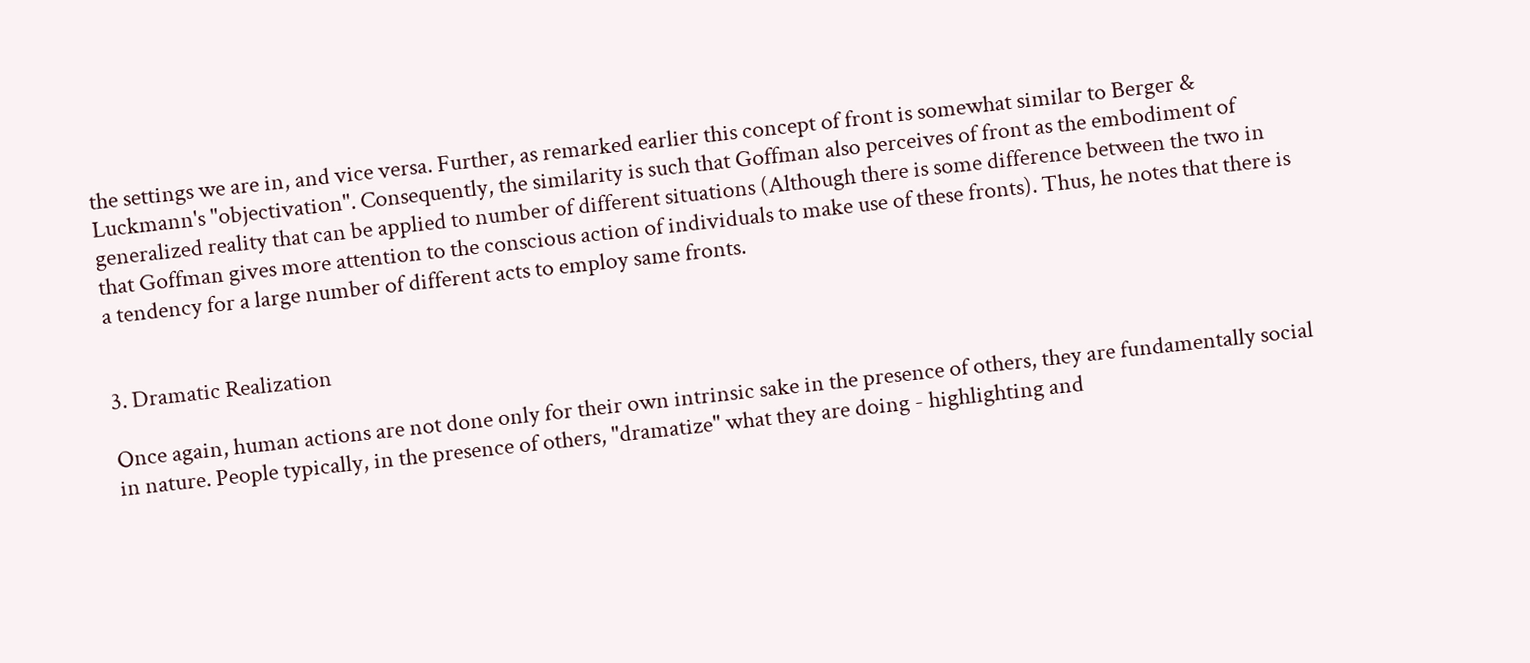the settings we are in, and vice versa. Further, as remarked earlier this concept of front is somewhat similar to Berger & Luckmann's "objectivation". Consequently, the similarity is such that Goffman also perceives of front as the embodiment of generalized reality that can be applied to number of different situations (Although there is some difference between the two in that Goffman gives more attention to the conscious action of individuals to make use of these fronts). Thus, he notes that there is a tendency for a large number of different acts to employ same fronts.


3. Dramatic Realization

Once again, human actions are not done only for their own intrinsic sake in the presence of others, they are fundamentally social in nature. People typically, in the presence of others, "dramatize" what they are doing - highlighting and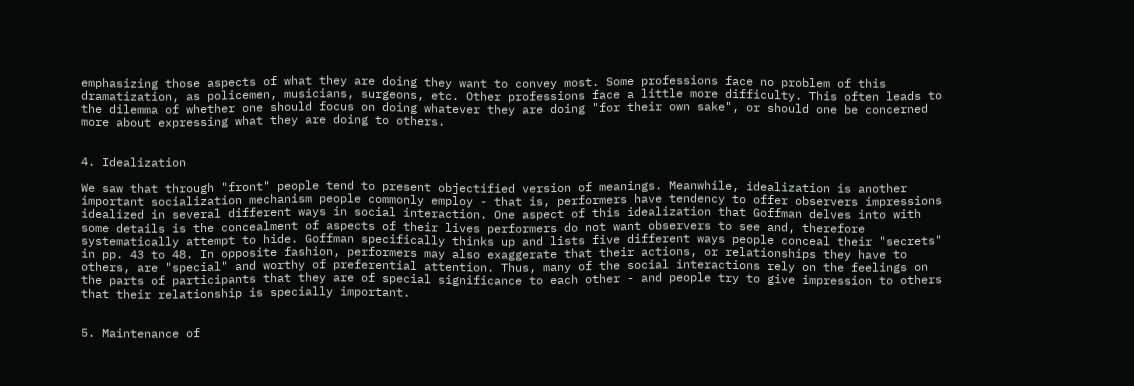emphasizing those aspects of what they are doing they want to convey most. Some professions face no problem of this dramatization, as policemen, musicians, surgeons, etc. Other professions face a little more difficulty. This often leads to the dilemma of whether one should focus on doing whatever they are doing "for their own sake", or should one be concerned more about expressing what they are doing to others.


4. Idealization

We saw that through "front" people tend to present objectified version of meanings. Meanwhile, idealization is another important socialization mechanism people commonly employ - that is, performers have tendency to offer observers impressions idealized in several different ways in social interaction. One aspect of this idealization that Goffman delves into with some details is the concealment of aspects of their lives performers do not want observers to see and, therefore systematically attempt to hide. Goffman specifically thinks up and lists five different ways people conceal their "secrets" in pp. 43 to 48. In opposite fashion, performers may also exaggerate that their actions, or relationships they have to others, are "special" and worthy of preferential attention. Thus, many of the social interactions rely on the feelings on the parts of participants that they are of special significance to each other - and people try to give impression to others that their relationship is specially important.


5. Maintenance of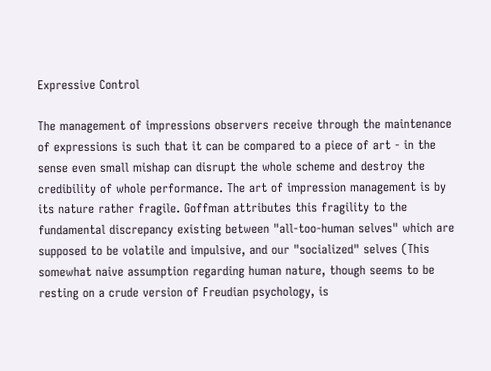Expressive Control

The management of impressions observers receive through the maintenance of expressions is such that it can be compared to a piece of art - in the sense even small mishap can disrupt the whole scheme and destroy the credibility of whole performance. The art of impression management is by its nature rather fragile. Goffman attributes this fragility to the fundamental discrepancy existing between "all-too-human selves" which are supposed to be volatile and impulsive, and our "socialized" selves (This somewhat naive assumption regarding human nature, though seems to be resting on a crude version of Freudian psychology, is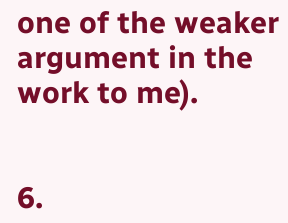one of the weaker argument in the work to me).


6.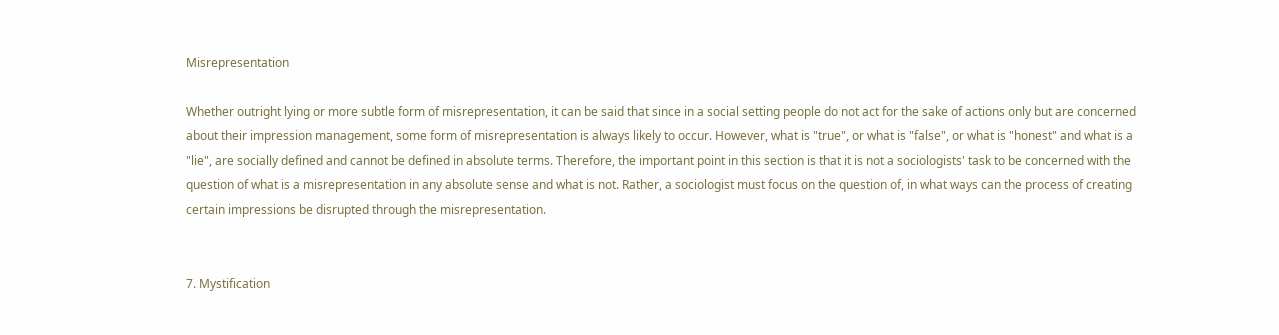Misrepresentation

Whether outright lying or more subtle form of misrepresentation, it can be said that since in a social setting people do not act for the sake of actions only but are concerned about their impression management, some form of misrepresentation is always likely to occur. However, what is "true", or what is "false", or what is "honest" and what is a "lie", are socially defined and cannot be defined in absolute terms. Therefore, the important point in this section is that it is not a sociologists' task to be concerned with the question of what is a misrepresentation in any absolute sense and what is not. Rather, a sociologist must focus on the question of, in what ways can the process of creating certain impressions be disrupted through the misrepresentation.


7. Mystification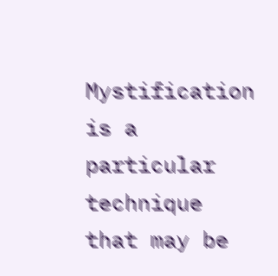Mystification is a particular technique that may be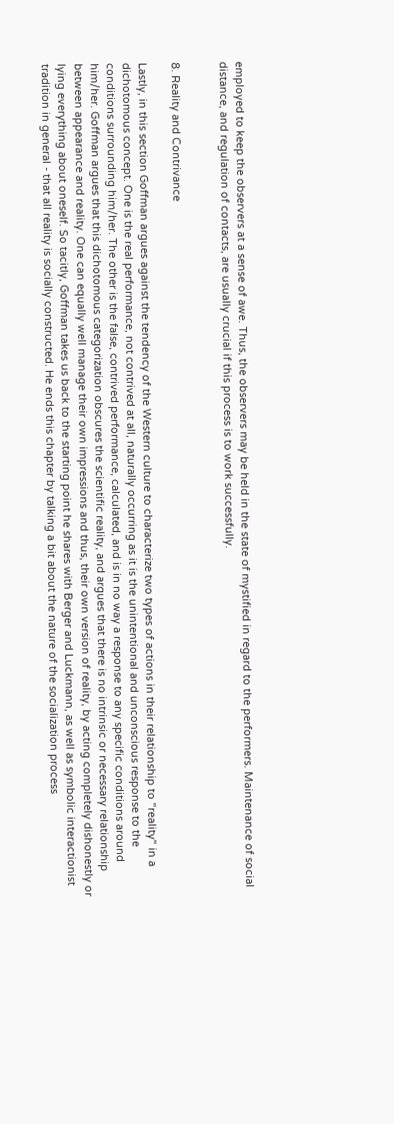employed to keep the observers at a sense of awe. Thus, the observers may be held in the state of mystified in regard to the performers. Maintenance of social distance, and regulation of contacts, are usually crucial if this process is to work successfully.


8. Reality and Contrivance

Lastly, in this section Goffman argues against the tendency of the Western culture to characterize two types of actions in their relationship to "reality" in a dichotomous concept. One is the real performance, not contrived at all, naturally occurring as it is the unintentional and unconscious response to the conditions surrounding him/her. The other is the false, contrived performance, calculated, and is in no way a response to any specific conditions around him/her. Goffman argues that this dichotomous categorization obscures the scientific reality, and argues that there is no intrinsic or necessary relationship between appearance and reality. One can equally well manage their own impressions and thus, their own version of reality, by acting completely dishonestly or lying everything about oneself. So tacitly, Goffman takes us back to the starting point he shares with Berger and Luckmann, as well as symbolic interactionist tradition in general - that all reality is socially constructed. He ends this chapter by talking a bit about the nature of the socialization process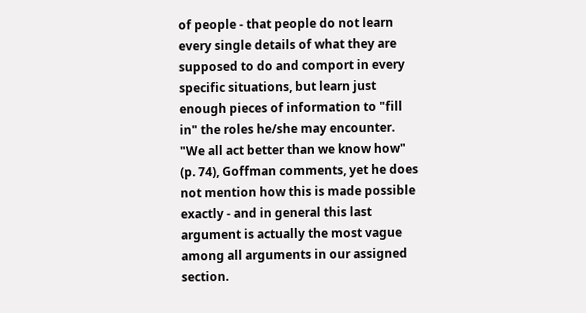of people - that people do not learn every single details of what they are supposed to do and comport in every specific situations, but learn just enough pieces of information to "fill in" the roles he/she may encounter. "We all act better than we know how" (p. 74), Goffman comments, yet he does not mention how this is made possible exactly - and in general this last argument is actually the most vague among all arguments in our assigned section.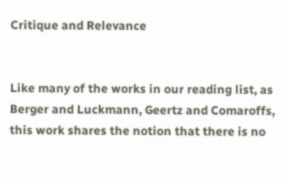Critique and Relevance


Like many of the works in our reading list, as Berger and Luckmann, Geertz and Comaroffs, this work shares the notion that there is no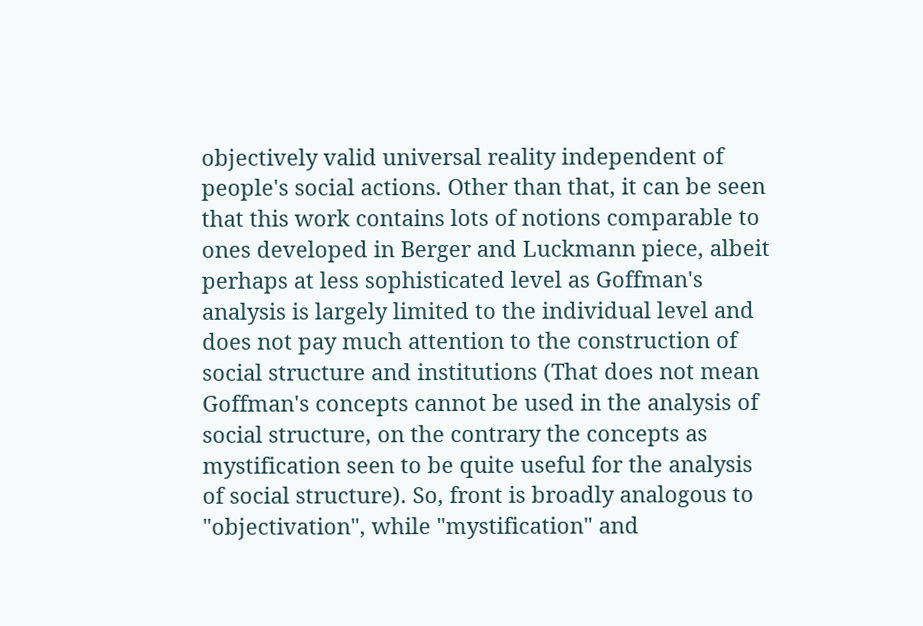objectively valid universal reality independent of people's social actions. Other than that, it can be seen that this work contains lots of notions comparable to ones developed in Berger and Luckmann piece, albeit perhaps at less sophisticated level as Goffman's analysis is largely limited to the individual level and does not pay much attention to the construction of social structure and institutions (That does not mean Goffman's concepts cannot be used in the analysis of social structure, on the contrary the concepts as mystification seen to be quite useful for the analysis of social structure). So, front is broadly analogous to "objectivation", while "mystification" and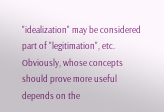"idealization" may be considered part of "legitimation", etc. Obviously, whose concepts should prove more useful depends on the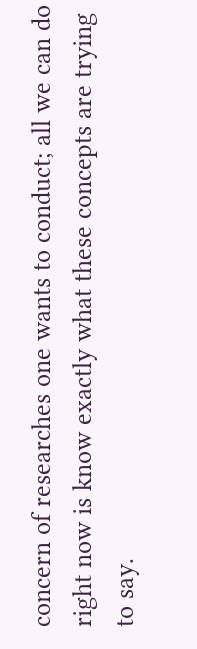concern of researches one wants to conduct; all we can do right now is know exactly what these concepts are trying to say.